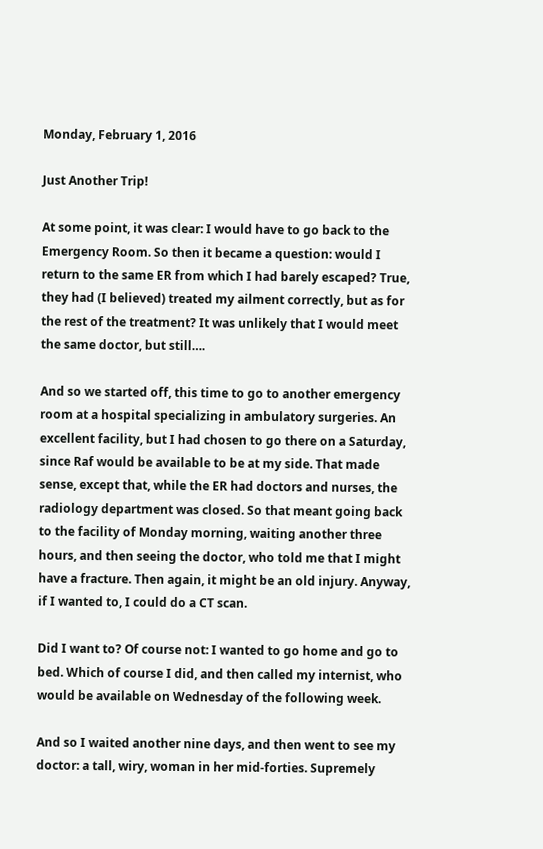Monday, February 1, 2016

Just Another Trip!

At some point, it was clear: I would have to go back to the Emergency Room. So then it became a question: would I return to the same ER from which I had barely escaped? True, they had (I believed) treated my ailment correctly, but as for the rest of the treatment? It was unlikely that I would meet the same doctor, but still….

And so we started off, this time to go to another emergency room at a hospital specializing in ambulatory surgeries. An excellent facility, but I had chosen to go there on a Saturday, since Raf would be available to be at my side. That made sense, except that, while the ER had doctors and nurses, the radiology department was closed. So that meant going back to the facility of Monday morning, waiting another three hours, and then seeing the doctor, who told me that I might have a fracture. Then again, it might be an old injury. Anyway, if I wanted to, I could do a CT scan.

Did I want to? Of course not: I wanted to go home and go to bed. Which of course I did, and then called my internist, who would be available on Wednesday of the following week.

And so I waited another nine days, and then went to see my doctor: a tall, wiry, woman in her mid-forties. Supremely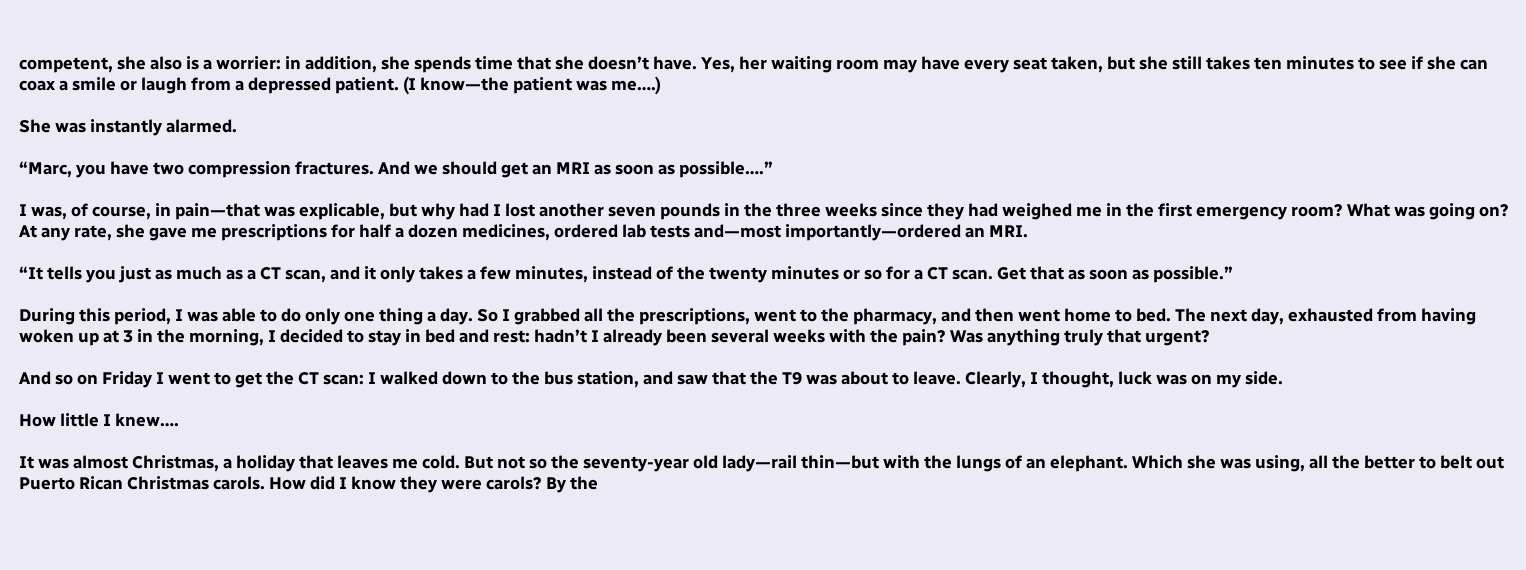competent, she also is a worrier: in addition, she spends time that she doesn’t have. Yes, her waiting room may have every seat taken, but she still takes ten minutes to see if she can coax a smile or laugh from a depressed patient. (I know—the patient was me….)

She was instantly alarmed.

“Marc, you have two compression fractures. And we should get an MRI as soon as possible….”

I was, of course, in pain—that was explicable, but why had I lost another seven pounds in the three weeks since they had weighed me in the first emergency room? What was going on? At any rate, she gave me prescriptions for half a dozen medicines, ordered lab tests and—most importantly—ordered an MRI.

“It tells you just as much as a CT scan, and it only takes a few minutes, instead of the twenty minutes or so for a CT scan. Get that as soon as possible.”

During this period, I was able to do only one thing a day. So I grabbed all the prescriptions, went to the pharmacy, and then went home to bed. The next day, exhausted from having woken up at 3 in the morning, I decided to stay in bed and rest: hadn’t I already been several weeks with the pain? Was anything truly that urgent?

And so on Friday I went to get the CT scan: I walked down to the bus station, and saw that the T9 was about to leave. Clearly, I thought, luck was on my side.

How little I knew….

It was almost Christmas, a holiday that leaves me cold. But not so the seventy-year old lady—rail thin—but with the lungs of an elephant. Which she was using, all the better to belt out Puerto Rican Christmas carols. How did I know they were carols? By the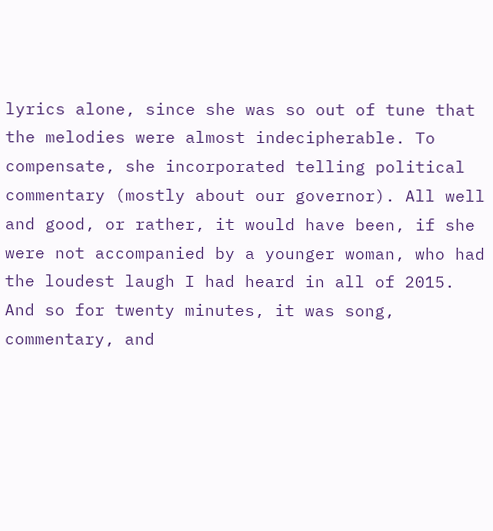lyrics alone, since she was so out of tune that the melodies were almost indecipherable. To compensate, she incorporated telling political commentary (mostly about our governor). All well and good, or rather, it would have been, if she were not accompanied by a younger woman, who had the loudest laugh I had heard in all of 2015. And so for twenty minutes, it was song, commentary, and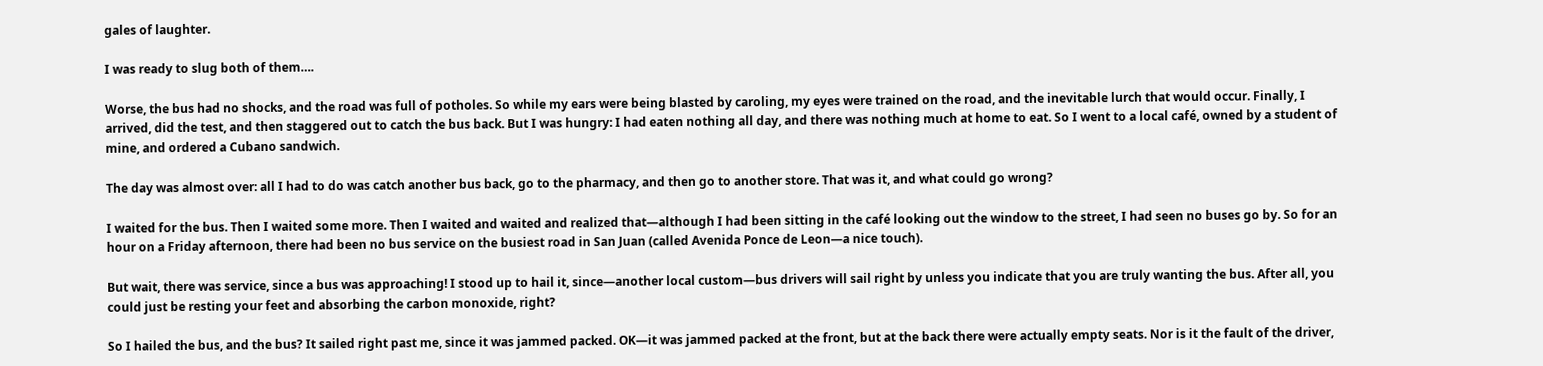gales of laughter.

I was ready to slug both of them….

Worse, the bus had no shocks, and the road was full of potholes. So while my ears were being blasted by caroling, my eyes were trained on the road, and the inevitable lurch that would occur. Finally, I arrived, did the test, and then staggered out to catch the bus back. But I was hungry: I had eaten nothing all day, and there was nothing much at home to eat. So I went to a local café, owned by a student of mine, and ordered a Cubano sandwich.

The day was almost over: all I had to do was catch another bus back, go to the pharmacy, and then go to another store. That was it, and what could go wrong?

I waited for the bus. Then I waited some more. Then I waited and waited and realized that—although I had been sitting in the café looking out the window to the street, I had seen no buses go by. So for an hour on a Friday afternoon, there had been no bus service on the busiest road in San Juan (called Avenida Ponce de Leon—a nice touch).

But wait, there was service, since a bus was approaching! I stood up to hail it, since—another local custom—bus drivers will sail right by unless you indicate that you are truly wanting the bus. After all, you could just be resting your feet and absorbing the carbon monoxide, right?

So I hailed the bus, and the bus? It sailed right past me, since it was jammed packed. OK—it was jammed packed at the front, but at the back there were actually empty seats. Nor is it the fault of the driver,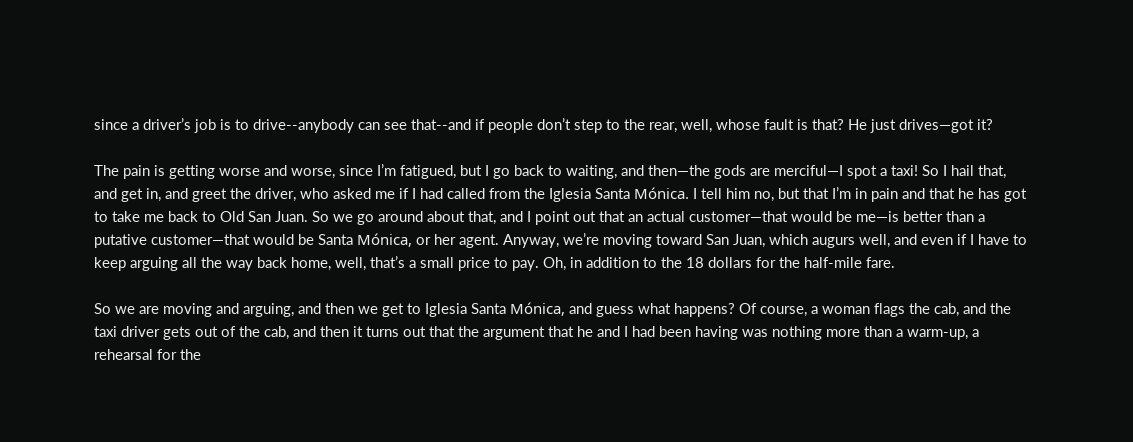since a driver’s job is to drive--anybody can see that--and if people don’t step to the rear, well, whose fault is that? He just drives—got it?

The pain is getting worse and worse, since I’m fatigued, but I go back to waiting, and then—the gods are merciful—I spot a taxi! So I hail that, and get in, and greet the driver, who asked me if I had called from the Iglesia Santa Mónica. I tell him no, but that I’m in pain and that he has got to take me back to Old San Juan. So we go around about that, and I point out that an actual customer—that would be me—is better than a putative customer—that would be Santa Mónica, or her agent. Anyway, we’re moving toward San Juan, which augurs well, and even if I have to keep arguing all the way back home, well, that’s a small price to pay. Oh, in addition to the 18 dollars for the half-mile fare.

So we are moving and arguing, and then we get to Iglesia Santa Mónica, and guess what happens? Of course, a woman flags the cab, and the taxi driver gets out of the cab, and then it turns out that the argument that he and I had been having was nothing more than a warm-up, a rehearsal for the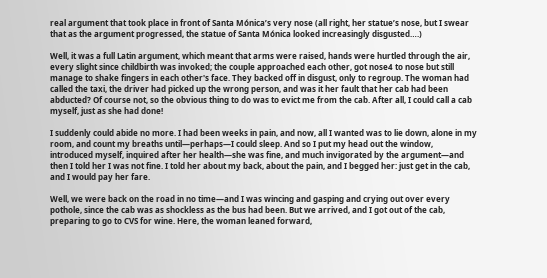real argument that took place in front of Santa Mónica’s very nose (all right, her statue’s nose, but I swear that as the argument progressed, the statue of Santa Mónica looked increasingly disgusted….)

Well, it was a full Latin argument, which meant that arms were raised, hands were hurtled through the air, every slight since childbirth was invoked; the couple approached each other, got nose4 to nose but still manage to shake fingers in each other's face. They backed off in disgust, only to regroup. The woman had called the taxi, the driver had picked up the wrong person, and was it her fault that her cab had been abducted? Of course not, so the obvious thing to do was to evict me from the cab. After all, I could call a cab myself, just as she had done!

I suddenly could abide no more. I had been weeks in pain, and now, all I wanted was to lie down, alone in my room, and count my breaths until—perhaps—I could sleep. And so I put my head out the window, introduced myself, inquired after her health—she was fine, and much invigorated by the argument—and then I told her I was not fine. I told her about my back, about the pain, and I begged her: just get in the cab, and I would pay her fare.

Well, we were back on the road in no time—and I was wincing and gasping and crying out over every pothole, since the cab was as shockless as the bus had been. But we arrived, and I got out of the cab, preparing to go to CVS for wine. Here, the woman leaned forward,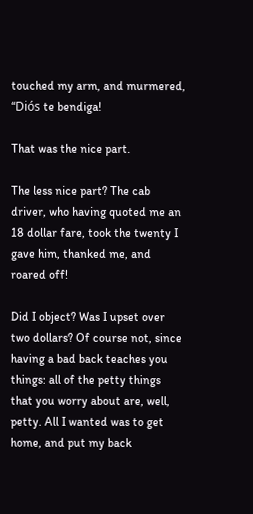touched my arm, and murmered, “Diós te bendiga!

That was the nice part.

The less nice part? The cab driver, who having quoted me an 18 dollar fare, took the twenty I gave him, thanked me, and roared off!

Did I object? Was I upset over two dollars? Of course not, since having a bad back teaches you things: all of the petty things that you worry about are, well, petty. All I wanted was to get home, and put my back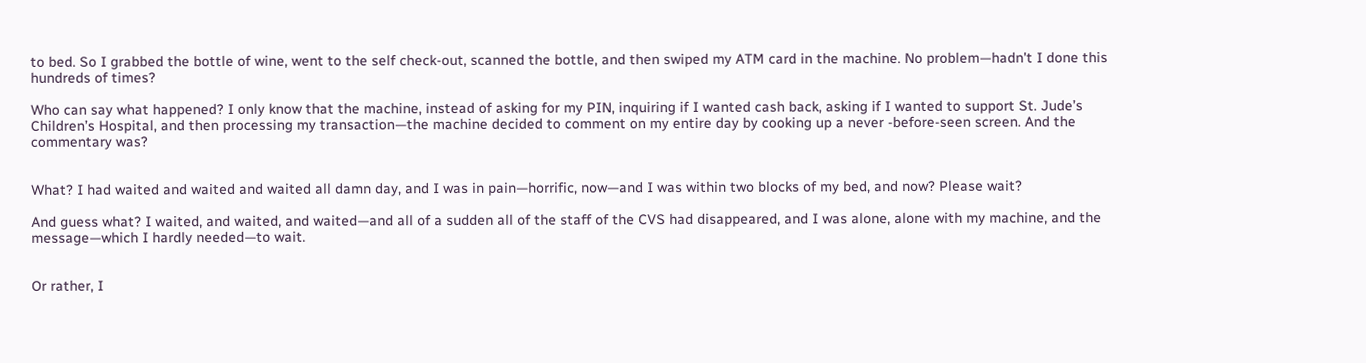to bed. So I grabbed the bottle of wine, went to the self check-out, scanned the bottle, and then swiped my ATM card in the machine. No problem—hadn't I done this hundreds of times?

Who can say what happened? I only know that the machine, instead of asking for my PIN, inquiring if I wanted cash back, asking if I wanted to support St. Jude’s Children’s Hospital, and then processing my transaction—the machine decided to comment on my entire day by cooking up a never -before-seen screen. And the commentary was?


What? I had waited and waited and waited all damn day, and I was in pain—horrific, now—and I was within two blocks of my bed, and now? Please wait?

And guess what? I waited, and waited, and waited—and all of a sudden all of the staff of the CVS had disappeared, and I was alone, alone with my machine, and the message—which I hardly needed—to wait.


Or rather, I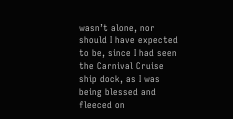wasn’t alone, nor should I have expected to be, since I had seen the Carnival Cruise ship dock, as I was being blessed and fleeced on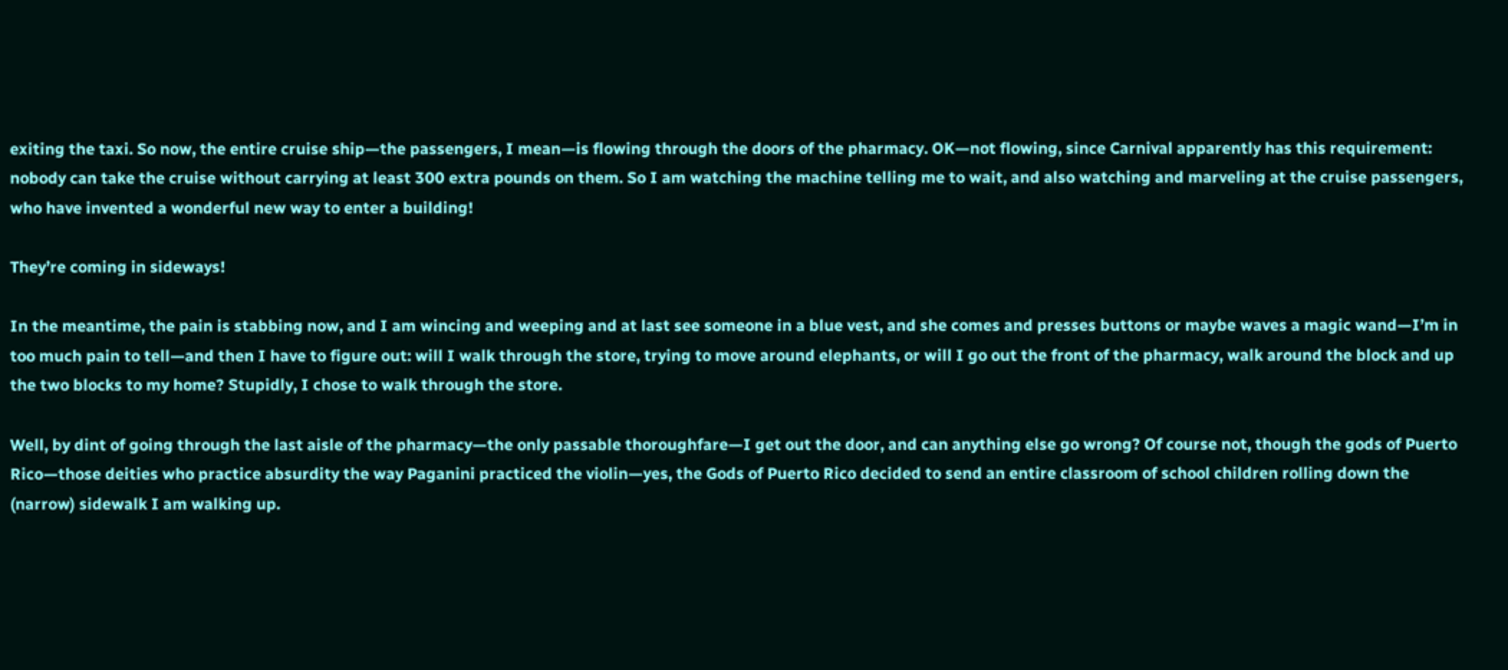exiting the taxi. So now, the entire cruise ship—the passengers, I mean—is flowing through the doors of the pharmacy. OK—not flowing, since Carnival apparently has this requirement: nobody can take the cruise without carrying at least 300 extra pounds on them. So I am watching the machine telling me to wait, and also watching and marveling at the cruise passengers, who have invented a wonderful new way to enter a building!

They’re coming in sideways!

In the meantime, the pain is stabbing now, and I am wincing and weeping and at last see someone in a blue vest, and she comes and presses buttons or maybe waves a magic wand—I’m in too much pain to tell—and then I have to figure out: will I walk through the store, trying to move around elephants, or will I go out the front of the pharmacy, walk around the block and up the two blocks to my home? Stupidly, I chose to walk through the store.

Well, by dint of going through the last aisle of the pharmacy—the only passable thoroughfare—I get out the door, and can anything else go wrong? Of course not, though the gods of Puerto Rico—those deities who practice absurdity the way Paganini practiced the violin—yes, the Gods of Puerto Rico decided to send an entire classroom of school children rolling down the (narrow) sidewalk I am walking up.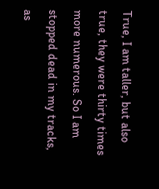True, I am taller, but also true, they were thirty times more numerous. So I am stopped dead in my tracks, as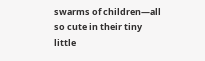swarms of children—all so cute in their tiny little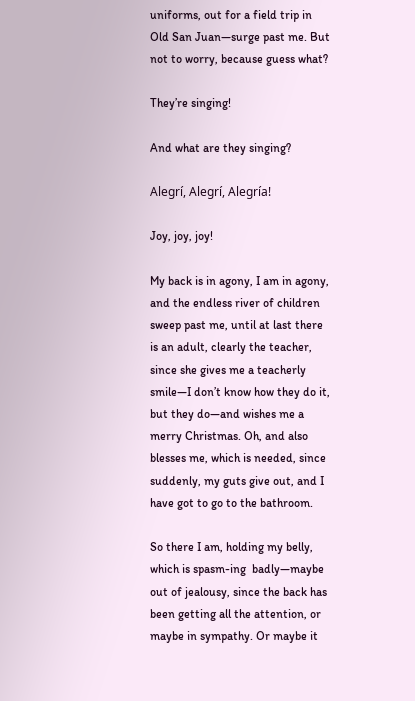uniforms, out for a field trip in Old San Juan—surge past me. But not to worry, because guess what?

They’re singing!

And what are they singing?

Alegrí, Alegrí, Alegría!

Joy, joy, joy!

My back is in agony, I am in agony, and the endless river of children sweep past me, until at last there is an adult, clearly the teacher, since she gives me a teacherly smile—I don’t know how they do it, but they do—and wishes me a merry Christmas. Oh, and also blesses me, which is needed, since suddenly, my guts give out, and I have got to go to the bathroom.

So there I am, holding my belly, which is spasm-ing  badly—maybe out of jealousy, since the back has been getting all the attention, or maybe in sympathy. Or maybe it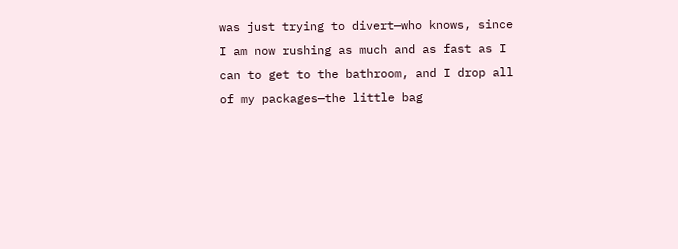was just trying to divert—who knows, since I am now rushing as much and as fast as I can to get to the bathroom, and I drop all of my packages—the little bag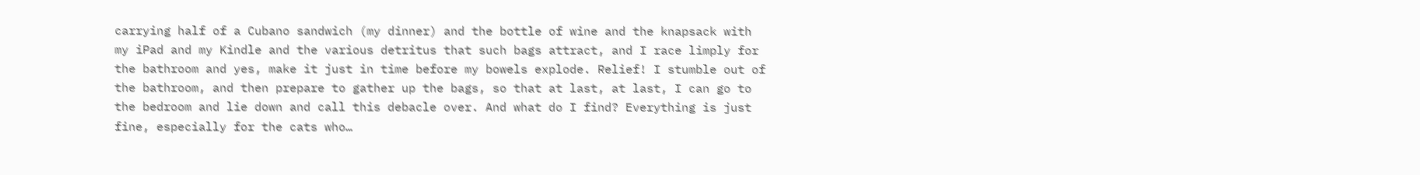carrying half of a Cubano sandwich (my dinner) and the bottle of wine and the knapsack with my iPad and my Kindle and the various detritus that such bags attract, and I race limply for the bathroom and yes, make it just in time before my bowels explode. Relief! I stumble out of the bathroom, and then prepare to gather up the bags, so that at last, at last, I can go to the bedroom and lie down and call this debacle over. And what do I find? Everything is just fine, especially for the cats who…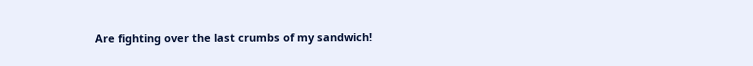Are fighting over the last crumbs of my sandwich!